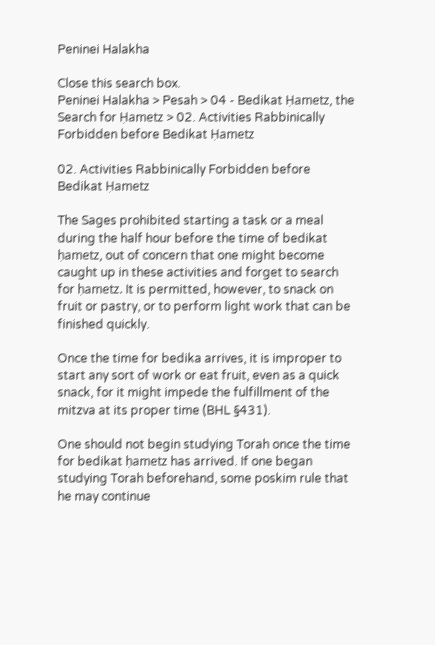Peninei Halakha

Close this search box.
Peninei Halakha > Pesah > 04 - Bedikat Ḥametz, the Search for Ḥametz > 02. Activities Rabbinically Forbidden before Bedikat Ḥametz

02. Activities Rabbinically Forbidden before Bedikat Ḥametz

The Sages prohibited starting a task or a meal during the half hour before the time of bedikat ḥametz, out of concern that one might become caught up in these activities and forget to search for ḥametz. It is permitted, however, to snack on fruit or pastry, or to perform light work that can be finished quickly.

Once the time for bedika arrives, it is improper to start any sort of work or eat fruit, even as a quick snack, for it might impede the fulfillment of the mitzva at its proper time (BHL §431).

One should not begin studying Torah once the time for bedikat ḥametz has arrived. If one began studying Torah beforehand, some poskim rule that he may continue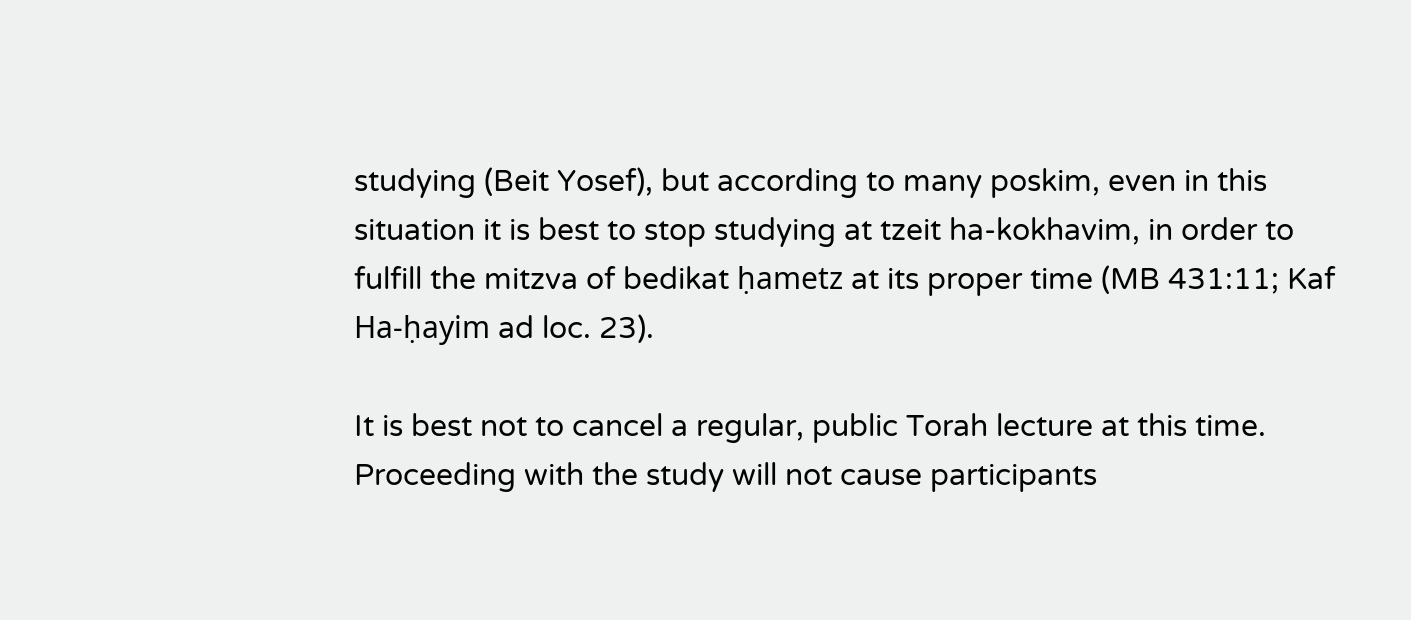studying (Beit Yosef), but according to many poskim, even in this situation it is best to stop studying at tzeit ha-kokhavim, in order to fulfill the mitzva of bedikat ḥametz at its proper time (MB 431:11; Kaf Ha-ḥayim ad loc. 23).

It is best not to cancel a regular, public Torah lecture at this time. Proceeding with the study will not cause participants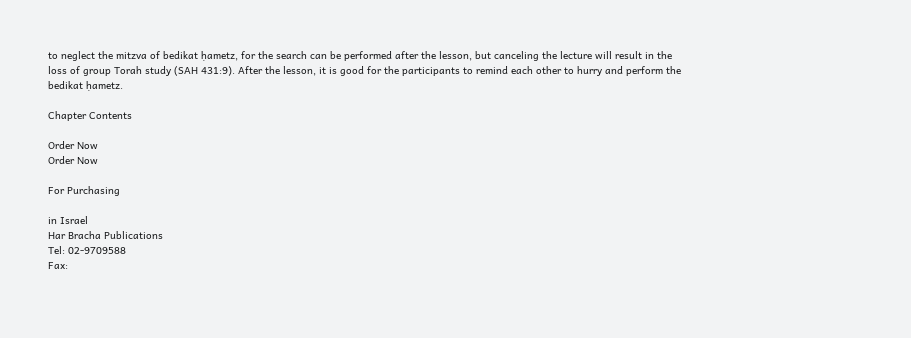to neglect the mitzva of bedikat ḥametz, for the search can be performed after the lesson, but canceling the lecture will result in the loss of group Torah study (SAH 431:9). After the lesson, it is good for the participants to remind each other to hurry and perform the bedikat ḥametz.

Chapter Contents

Order Now
Order Now

For Purchasing

in Israel
Har Bracha Publications
Tel: 02-9709588
Fax: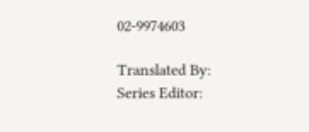02-9974603

Translated By:
Series Editor: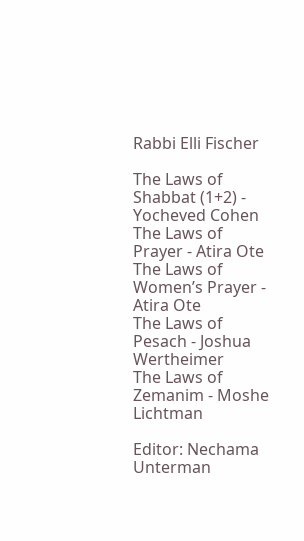Rabbi Elli Fischer

The Laws of Shabbat (1+2) - Yocheved Cohen
The Laws of Prayer - Atira Ote
The Laws of Women’s Prayer - Atira Ote
The Laws of Pesach - Joshua Wertheimer
The Laws of Zemanim - Moshe Lichtman

Editor: Nechama Unterman